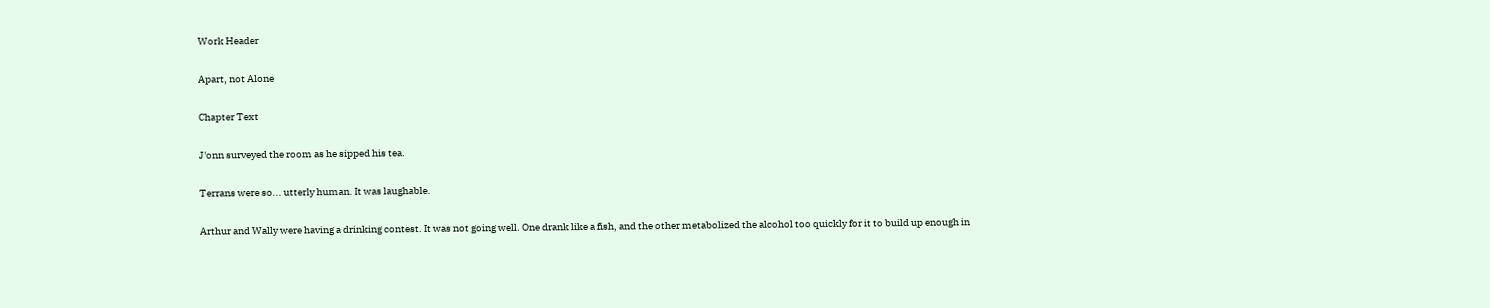Work Header

Apart, not Alone

Chapter Text

J'onn surveyed the room as he sipped his tea.

Terrans were so... utterly human. It was laughable.

Arthur and Wally were having a drinking contest. It was not going well. One drank like a fish, and the other metabolized the alcohol too quickly for it to build up enough in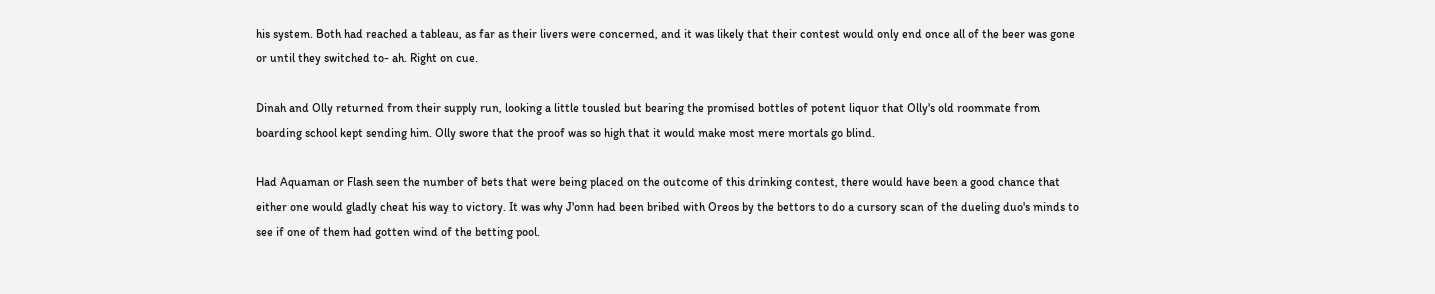his system. Both had reached a tableau, as far as their livers were concerned, and it was likely that their contest would only end once all of the beer was gone or until they switched to- ah. Right on cue.

Dinah and Olly returned from their supply run, looking a little tousled but bearing the promised bottles of potent liquor that Olly's old roommate from boarding school kept sending him. Olly swore that the proof was so high that it would make most mere mortals go blind.

Had Aquaman or Flash seen the number of bets that were being placed on the outcome of this drinking contest, there would have been a good chance that either one would gladly cheat his way to victory. It was why J'onn had been bribed with Oreos by the bettors to do a cursory scan of the dueling duo's minds to see if one of them had gotten wind of the betting pool.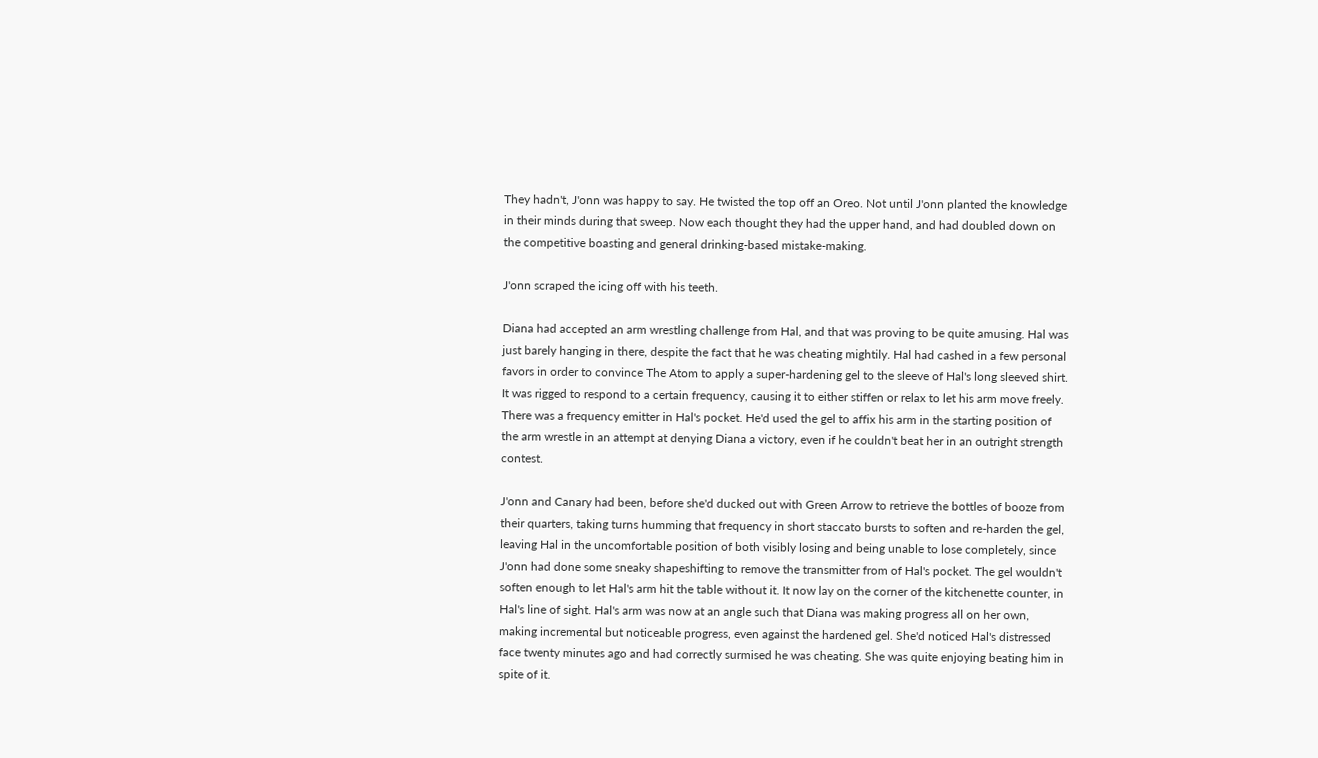They hadn't, J'onn was happy to say. He twisted the top off an Oreo. Not until J'onn planted the knowledge in their minds during that sweep. Now each thought they had the upper hand, and had doubled down on the competitive boasting and general drinking-based mistake-making.

J'onn scraped the icing off with his teeth.

Diana had accepted an arm wrestling challenge from Hal, and that was proving to be quite amusing. Hal was just barely hanging in there, despite the fact that he was cheating mightily. Hal had cashed in a few personal favors in order to convince The Atom to apply a super-hardening gel to the sleeve of Hal's long sleeved shirt. It was rigged to respond to a certain frequency, causing it to either stiffen or relax to let his arm move freely. There was a frequency emitter in Hal's pocket. He'd used the gel to affix his arm in the starting position of the arm wrestle in an attempt at denying Diana a victory, even if he couldn't beat her in an outright strength contest.

J'onn and Canary had been, before she'd ducked out with Green Arrow to retrieve the bottles of booze from their quarters, taking turns humming that frequency in short staccato bursts to soften and re-harden the gel, leaving Hal in the uncomfortable position of both visibly losing and being unable to lose completely, since J'onn had done some sneaky shapeshifting to remove the transmitter from of Hal's pocket. The gel wouldn't soften enough to let Hal's arm hit the table without it. It now lay on the corner of the kitchenette counter, in Hal's line of sight. Hal's arm was now at an angle such that Diana was making progress all on her own, making incremental but noticeable progress, even against the hardened gel. She'd noticed Hal's distressed face twenty minutes ago and had correctly surmised he was cheating. She was quite enjoying beating him in spite of it.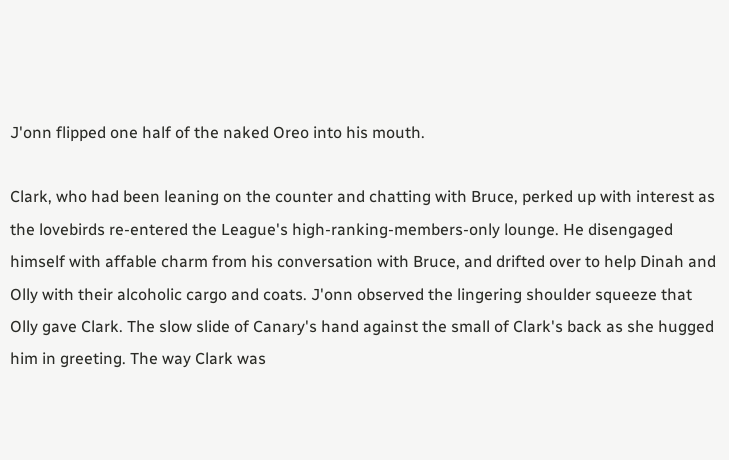J'onn flipped one half of the naked Oreo into his mouth.

Clark, who had been leaning on the counter and chatting with Bruce, perked up with interest as the lovebirds re-entered the League's high-ranking-members-only lounge. He disengaged himself with affable charm from his conversation with Bruce, and drifted over to help Dinah and Olly with their alcoholic cargo and coats. J'onn observed the lingering shoulder squeeze that Olly gave Clark. The slow slide of Canary's hand against the small of Clark's back as she hugged him in greeting. The way Clark was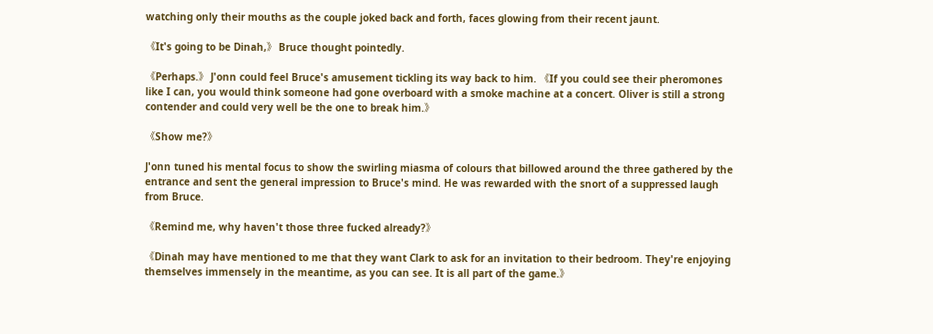watching only their mouths as the couple joked back and forth, faces glowing from their recent jaunt.

《It's going to be Dinah,》 Bruce thought pointedly.

《Perhaps.》 J'onn could feel Bruce's amusement tickling its way back to him. 《If you could see their pheromones like I can, you would think someone had gone overboard with a smoke machine at a concert. Oliver is still a strong contender and could very well be the one to break him.》

《Show me?》

J'onn tuned his mental focus to show the swirling miasma of colours that billowed around the three gathered by the entrance and sent the general impression to Bruce's mind. He was rewarded with the snort of a suppressed laugh from Bruce.

《Remind me, why haven't those three fucked already?》

《Dinah may have mentioned to me that they want Clark to ask for an invitation to their bedroom. They're enjoying themselves immensely in the meantime, as you can see. It is all part of the game.》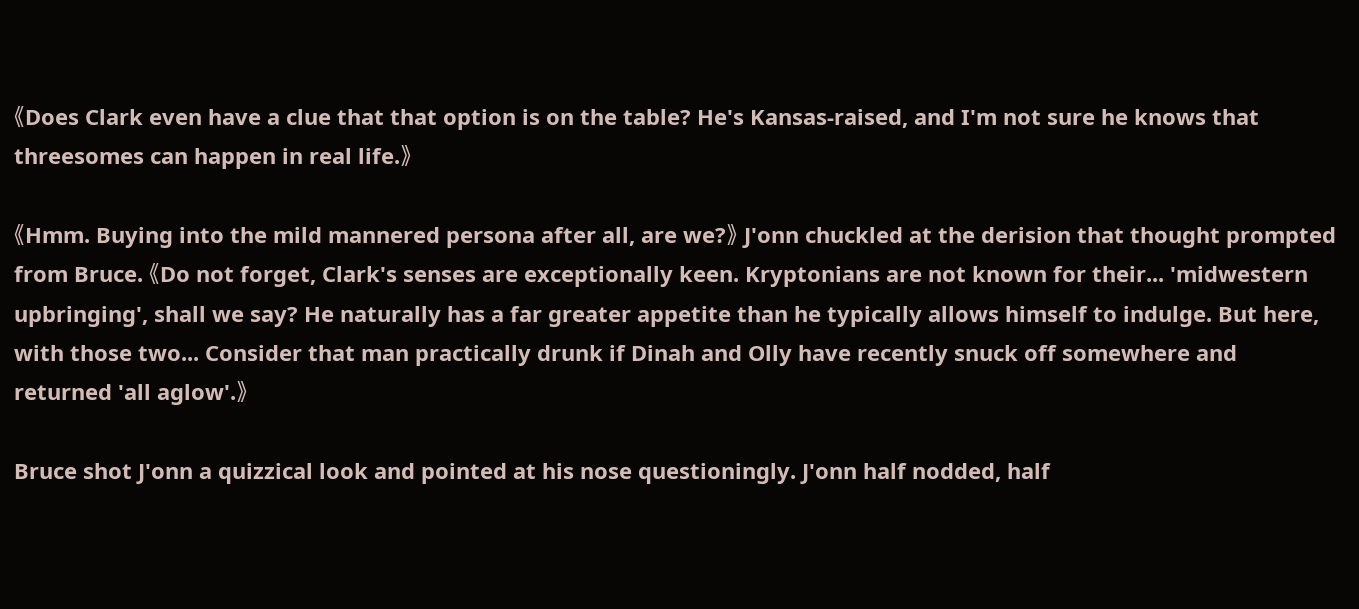《Does Clark even have a clue that that option is on the table? He's Kansas-raised, and I'm not sure he knows that threesomes can happen in real life.》

《Hmm. Buying into the mild mannered persona after all, are we?》 J'onn chuckled at the derision that thought prompted from Bruce. 《Do not forget, Clark's senses are exceptionally keen. Kryptonians are not known for their... 'midwestern upbringing', shall we say? He naturally has a far greater appetite than he typically allows himself to indulge. But here, with those two... Consider that man practically drunk if Dinah and Olly have recently snuck off somewhere and returned 'all aglow'.》

Bruce shot J'onn a quizzical look and pointed at his nose questioningly. J'onn half nodded, half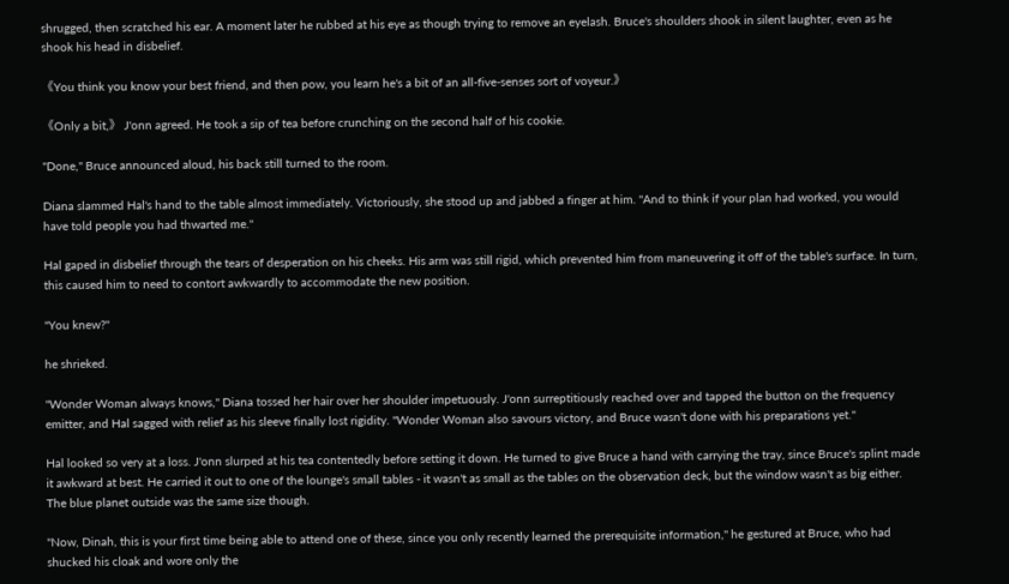shrugged, then scratched his ear. A moment later he rubbed at his eye as though trying to remove an eyelash. Bruce's shoulders shook in silent laughter, even as he shook his head in disbelief.

《You think you know your best friend, and then pow, you learn he's a bit of an all-five-senses sort of voyeur.》

《Only a bit,》 J'onn agreed. He took a sip of tea before crunching on the second half of his cookie.

"Done," Bruce announced aloud, his back still turned to the room.

Diana slammed Hal's hand to the table almost immediately. Victoriously, she stood up and jabbed a finger at him. "And to think if your plan had worked, you would have told people you had thwarted me."

Hal gaped in disbelief through the tears of desperation on his cheeks. His arm was still rigid, which prevented him from maneuvering it off of the table's surface. In turn, this caused him to need to contort awkwardly to accommodate the new position.

"You knew?"

he shrieked.

"Wonder Woman always knows," Diana tossed her hair over her shoulder impetuously. J'onn surreptitiously reached over and tapped the button on the frequency emitter, and Hal sagged with relief as his sleeve finally lost rigidity. "Wonder Woman also savours victory, and Bruce wasn't done with his preparations yet."

Hal looked so very at a loss. J'onn slurped at his tea contentedly before setting it down. He turned to give Bruce a hand with carrying the tray, since Bruce's splint made it awkward at best. He carried it out to one of the lounge's small tables - it wasn't as small as the tables on the observation deck, but the window wasn't as big either. The blue planet outside was the same size though.

"Now, Dinah, this is your first time being able to attend one of these, since you only recently learned the prerequisite information," he gestured at Bruce, who had shucked his cloak and wore only the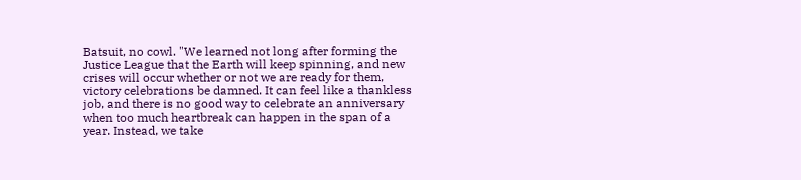Batsuit, no cowl. "We learned not long after forming the Justice League that the Earth will keep spinning, and new crises will occur whether or not we are ready for them, victory celebrations be damned. It can feel like a thankless job, and there is no good way to celebrate an anniversary when too much heartbreak can happen in the span of a year. Instead, we take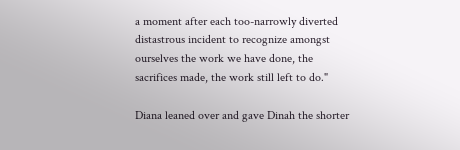a moment after each too-narrowly diverted distastrous incident to recognize amongst ourselves the work we have done, the sacrifices made, the work still left to do."

Diana leaned over and gave Dinah the shorter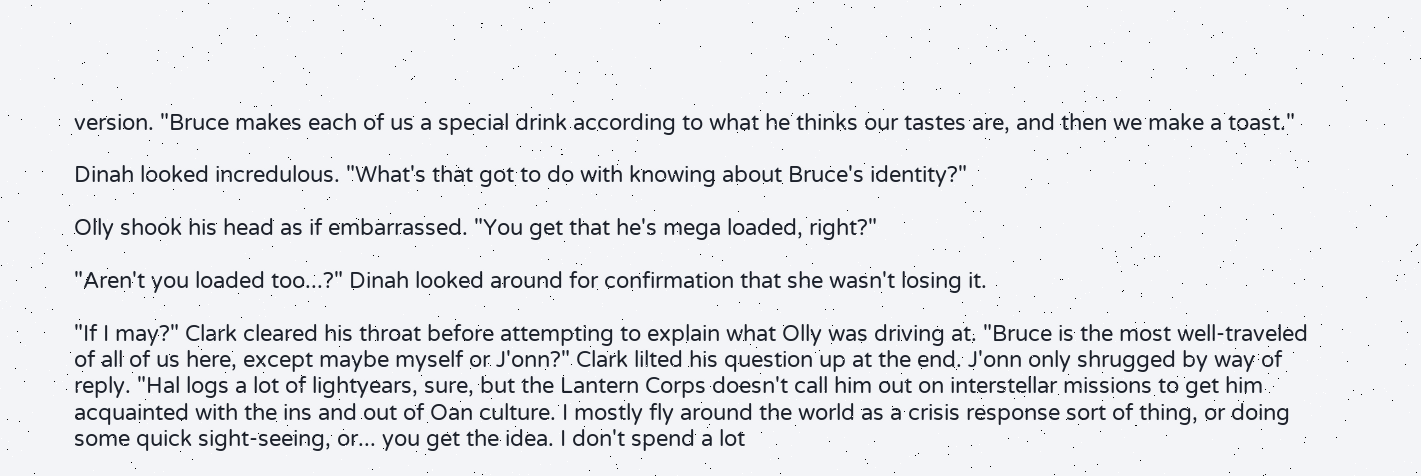version. "Bruce makes each of us a special drink according to what he thinks our tastes are, and then we make a toast."

Dinah looked incredulous. "What's that got to do with knowing about Bruce's identity?"

Olly shook his head as if embarrassed. "You get that he's mega loaded, right?"

"Aren't you loaded too...?" Dinah looked around for confirmation that she wasn't losing it.

"If I may?" Clark cleared his throat before attempting to explain what Olly was driving at. "Bruce is the most well-traveled of all of us here, except maybe myself or J'onn?" Clark lilted his question up at the end. J'onn only shrugged by way of reply. "Hal logs a lot of lightyears, sure, but the Lantern Corps doesn't call him out on interstellar missions to get him acquainted with the ins and out of Oan culture. I mostly fly around the world as a crisis response sort of thing, or doing some quick sight-seeing, or... you get the idea. I don't spend a lot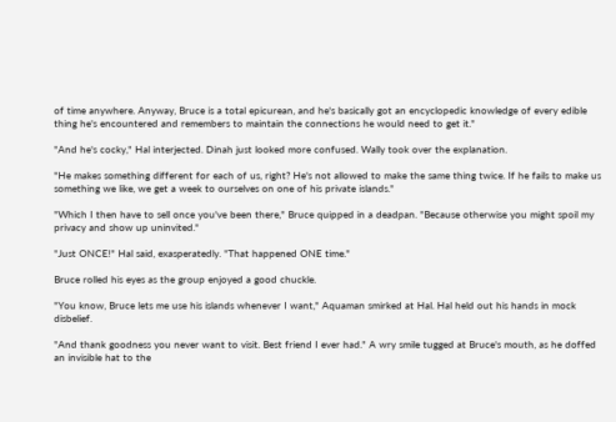of time anywhere. Anyway, Bruce is a total epicurean, and he's basically got an encyclopedic knowledge of every edible thing he's encountered and remembers to maintain the connections he would need to get it."

"And he's cocky," Hal interjected. Dinah just looked more confused. Wally took over the explanation.

"He makes something different for each of us, right? He's not allowed to make the same thing twice. If he fails to make us something we like, we get a week to ourselves on one of his private islands."

"Which I then have to sell once you've been there," Bruce quipped in a deadpan. "Because otherwise you might spoil my privacy and show up uninvited."

"Just ONCE!" Hal said, exasperatedly. "That happened ONE time."

Bruce rolled his eyes as the group enjoyed a good chuckle.

"You know, Bruce lets me use his islands whenever I want," Aquaman smirked at Hal. Hal held out his hands in mock disbelief.

"And thank goodness you never want to visit. Best friend I ever had." A wry smile tugged at Bruce's mouth, as he doffed an invisible hat to the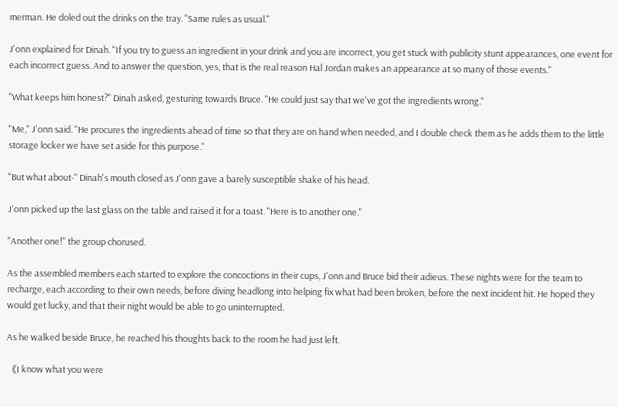merman. He doled out the drinks on the tray. "Same rules as usual."

J'onn explained for Dinah. "If you try to guess an ingredient in your drink and you are incorrect, you get stuck with publicity stunt appearances, one event for each incorrect guess. And to answer the question, yes, that is the real reason Hal Jordan makes an appearance at so many of those events."

"What keeps him honest?" Dinah asked, gesturing towards Bruce. "He could just say that we've got the ingredients wrong."

"Me," J'onn said. "He procures the ingredients ahead of time so that they are on hand when needed, and I double check them as he adds them to the little storage locker we have set aside for this purpose."

"But what about-" Dinah's mouth closed as J'onn gave a barely susceptible shake of his head.

J'onn picked up the last glass on the table and raised it for a toast. "Here is to another one."

"Another one!" the group chorused.

As the assembled members each started to explore the concoctions in their cups, J'onn and Bruce bid their adieus. These nights were for the team to recharge, each according to their own needs, before diving headlong into helping fix what had been broken, before the next incident hit. He hoped they would get lucky, and that their night would be able to go uninterrupted.

As he walked beside Bruce, he reached his thoughts back to the room he had just left.

《I know what you were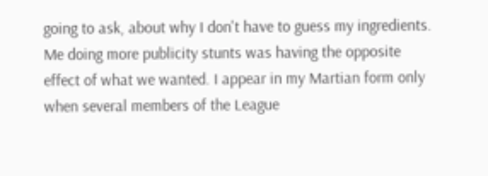going to ask, about why I don't have to guess my ingredients. Me doing more publicity stunts was having the opposite effect of what we wanted. I appear in my Martian form only when several members of the League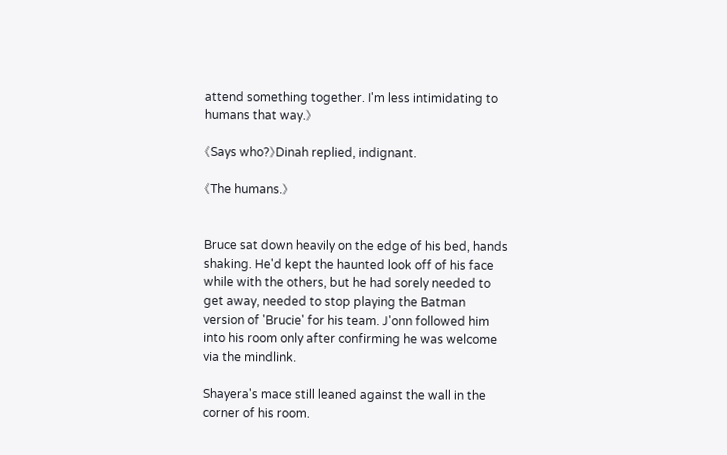attend something together. I'm less intimidating to humans that way.》

《Says who?》Dinah replied, indignant.

《The humans.》


Bruce sat down heavily on the edge of his bed, hands shaking. He'd kept the haunted look off of his face while with the others, but he had sorely needed to get away, needed to stop playing the Batman version of 'Brucie' for his team. J'onn followed him into his room only after confirming he was welcome via the mindlink.

Shayera's mace still leaned against the wall in the corner of his room.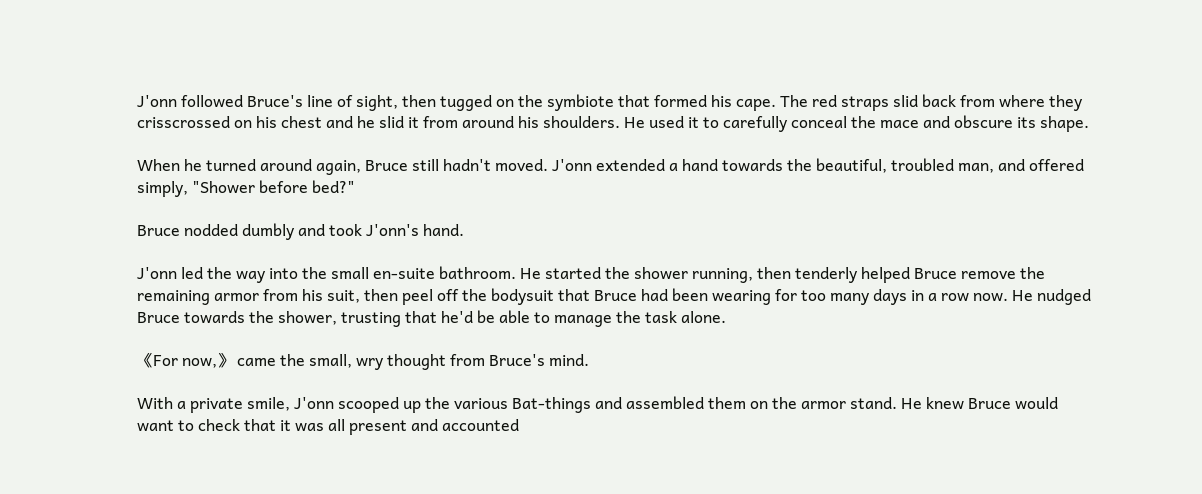J'onn followed Bruce's line of sight, then tugged on the symbiote that formed his cape. The red straps slid back from where they crisscrossed on his chest and he slid it from around his shoulders. He used it to carefully conceal the mace and obscure its shape.

When he turned around again, Bruce still hadn't moved. J'onn extended a hand towards the beautiful, troubled man, and offered simply, "Shower before bed?"

Bruce nodded dumbly and took J'onn's hand.

J'onn led the way into the small en-suite bathroom. He started the shower running, then tenderly helped Bruce remove the remaining armor from his suit, then peel off the bodysuit that Bruce had been wearing for too many days in a row now. He nudged Bruce towards the shower, trusting that he'd be able to manage the task alone.

《For now,》 came the small, wry thought from Bruce's mind.

With a private smile, J'onn scooped up the various Bat-things and assembled them on the armor stand. He knew Bruce would want to check that it was all present and accounted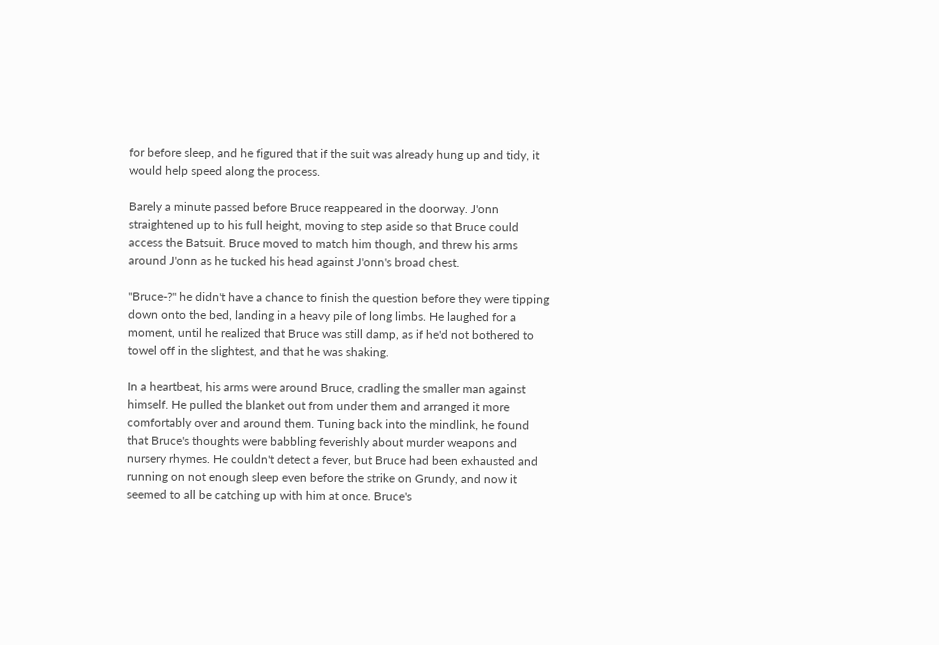for before sleep, and he figured that if the suit was already hung up and tidy, it would help speed along the process.

Barely a minute passed before Bruce reappeared in the doorway. J'onn straightened up to his full height, moving to step aside so that Bruce could access the Batsuit. Bruce moved to match him though, and threw his arms around J'onn as he tucked his head against J'onn's broad chest.

"Bruce-?" he didn't have a chance to finish the question before they were tipping down onto the bed, landing in a heavy pile of long limbs. He laughed for a moment, until he realized that Bruce was still damp, as if he'd not bothered to towel off in the slightest, and that he was shaking.

In a heartbeat, his arms were around Bruce, cradling the smaller man against himself. He pulled the blanket out from under them and arranged it more comfortably over and around them. Tuning back into the mindlink, he found that Bruce's thoughts were babbling feverishly about murder weapons and nursery rhymes. He couldn't detect a fever, but Bruce had been exhausted and running on not enough sleep even before the strike on Grundy, and now it seemed to all be catching up with him at once. Bruce's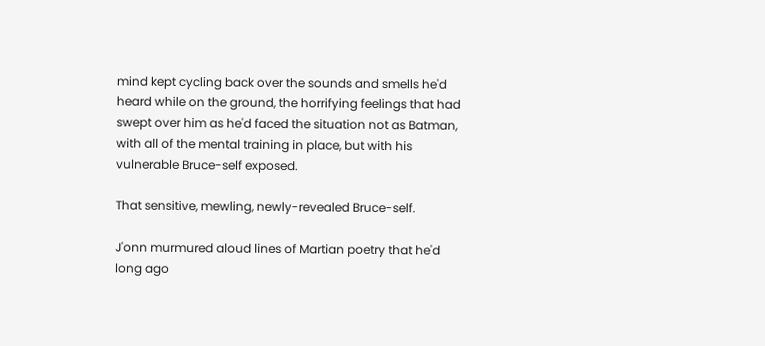mind kept cycling back over the sounds and smells he'd heard while on the ground, the horrifying feelings that had swept over him as he'd faced the situation not as Batman, with all of the mental training in place, but with his vulnerable Bruce-self exposed.

That sensitive, mewling, newly-revealed Bruce-self.

J'onn murmured aloud lines of Martian poetry that he'd long ago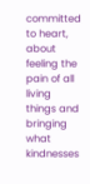committed to heart, about feeling the pain of all living things and bringing what kindnesses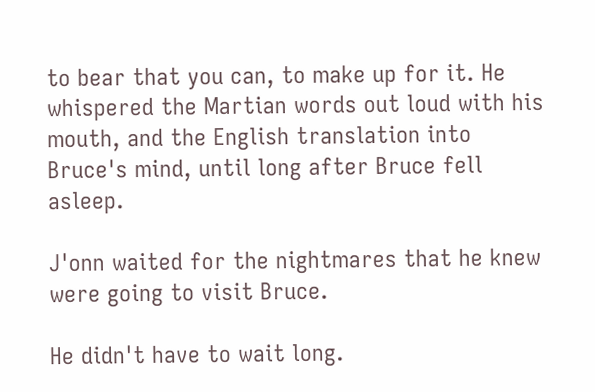to bear that you can, to make up for it. He whispered the Martian words out loud with his mouth, and the English translation into Bruce's mind, until long after Bruce fell asleep.

J'onn waited for the nightmares that he knew were going to visit Bruce.

He didn't have to wait long.